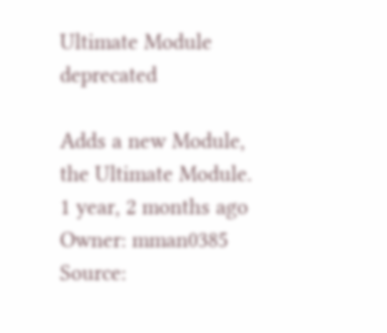Ultimate Module deprecated

Adds a new Module, the Ultimate Module.
1 year, 2 months ago
Owner: mman0385
Source: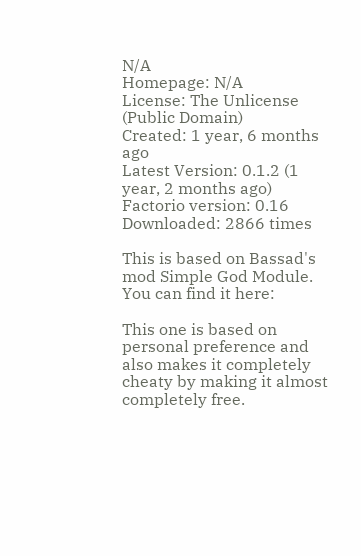N/A
Homepage: N/A
License: The Unlicense (Public Domain)
Created: 1 year, 6 months ago
Latest Version: 0.1.2 (1 year, 2 months ago)
Factorio version: 0.16
Downloaded: 2866 times

This is based on Bassad's mod Simple God Module. You can find it here:

This one is based on personal preference and also makes it completely cheaty by making it almost completely free.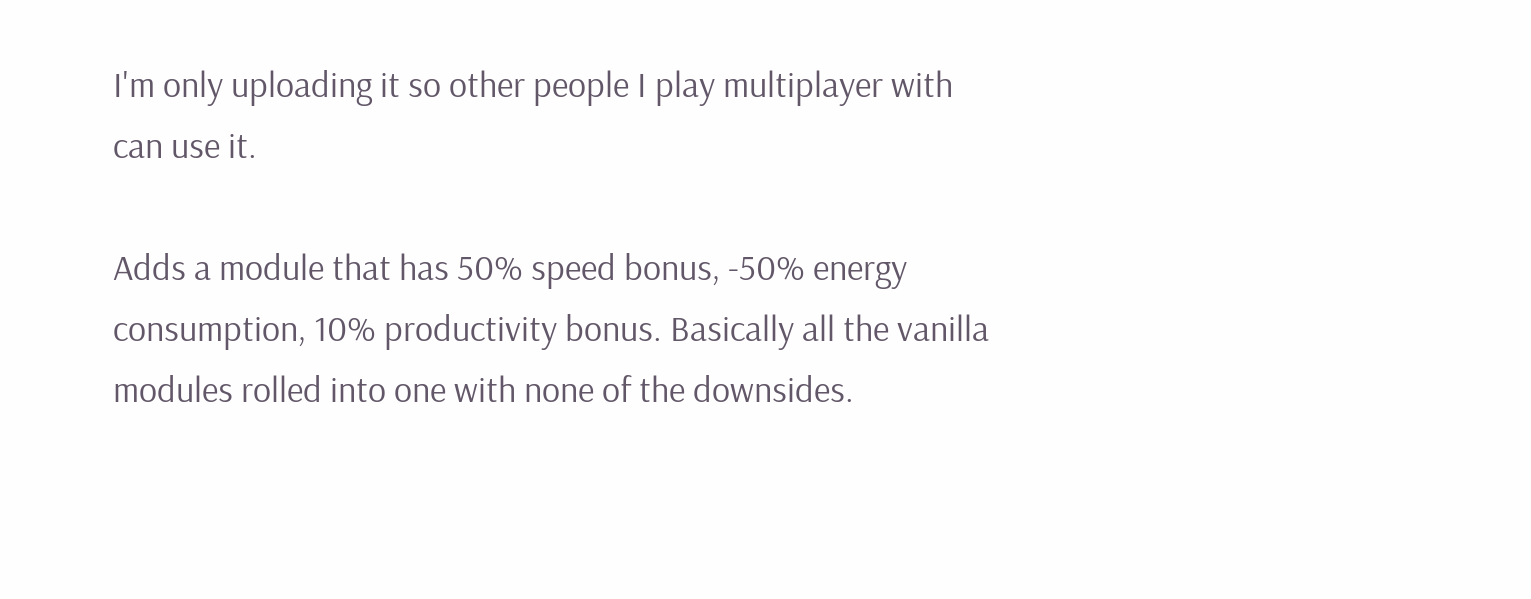I'm only uploading it so other people I play multiplayer with can use it.

Adds a module that has 50% speed bonus, -50% energy consumption, 10% productivity bonus. Basically all the vanilla modules rolled into one with none of the downsides.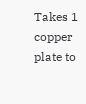Takes 1 copper plate to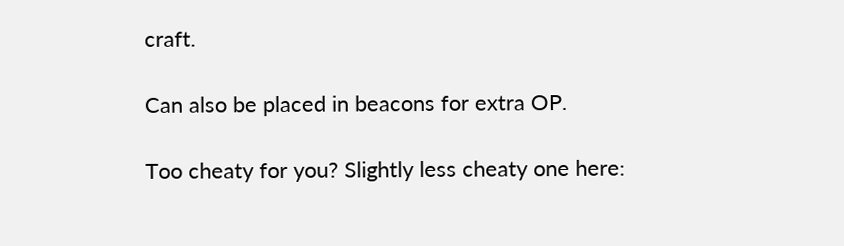craft.

Can also be placed in beacons for extra OP.

Too cheaty for you? Slightly less cheaty one here: